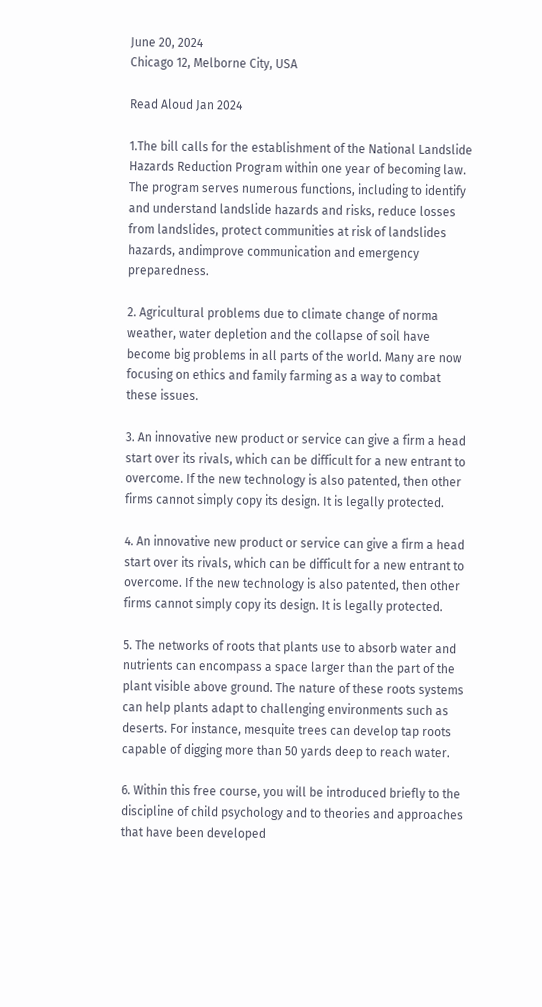June 20, 2024
Chicago 12, Melborne City, USA

Read Aloud Jan 2024

1.The bill calls for the establishment of the National Landslide Hazards Reduction Program within one year of becoming law. The program serves numerous functions, including to identify and understand landslide hazards and risks, reduce losses from landslides, protect communities at risk of landslides hazards, andimprove communication and emergency preparedness.

2. Agricultural problems due to climate change of norma weather, water depletion and the collapse of soil have become big problems in all parts of the world. Many are now focusing on ethics and family farming as a way to combat these issues.

3. An innovative new product or service can give a firm a head start over its rivals, which can be difficult for a new entrant to overcome. If the new technology is also patented, then other firms cannot simply copy its design. It is legally protected.

4. An innovative new product or service can give a firm a head start over its rivals, which can be difficult for a new entrant to overcome. If the new technology is also patented, then other firms cannot simply copy its design. It is legally protected.

5. The networks of roots that plants use to absorb water and nutrients can encompass a space larger than the part of the plant visible above ground. The nature of these roots systems can help plants adapt to challenging environments such as deserts. For instance, mesquite trees can develop tap roots capable of digging more than 50 yards deep to reach water.

6. Within this free course, you will be introduced briefly to the discipline of child psychology and to theories and approaches that have been developed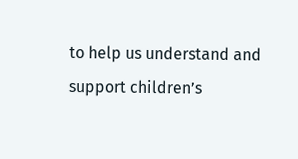to help us understand and support children’s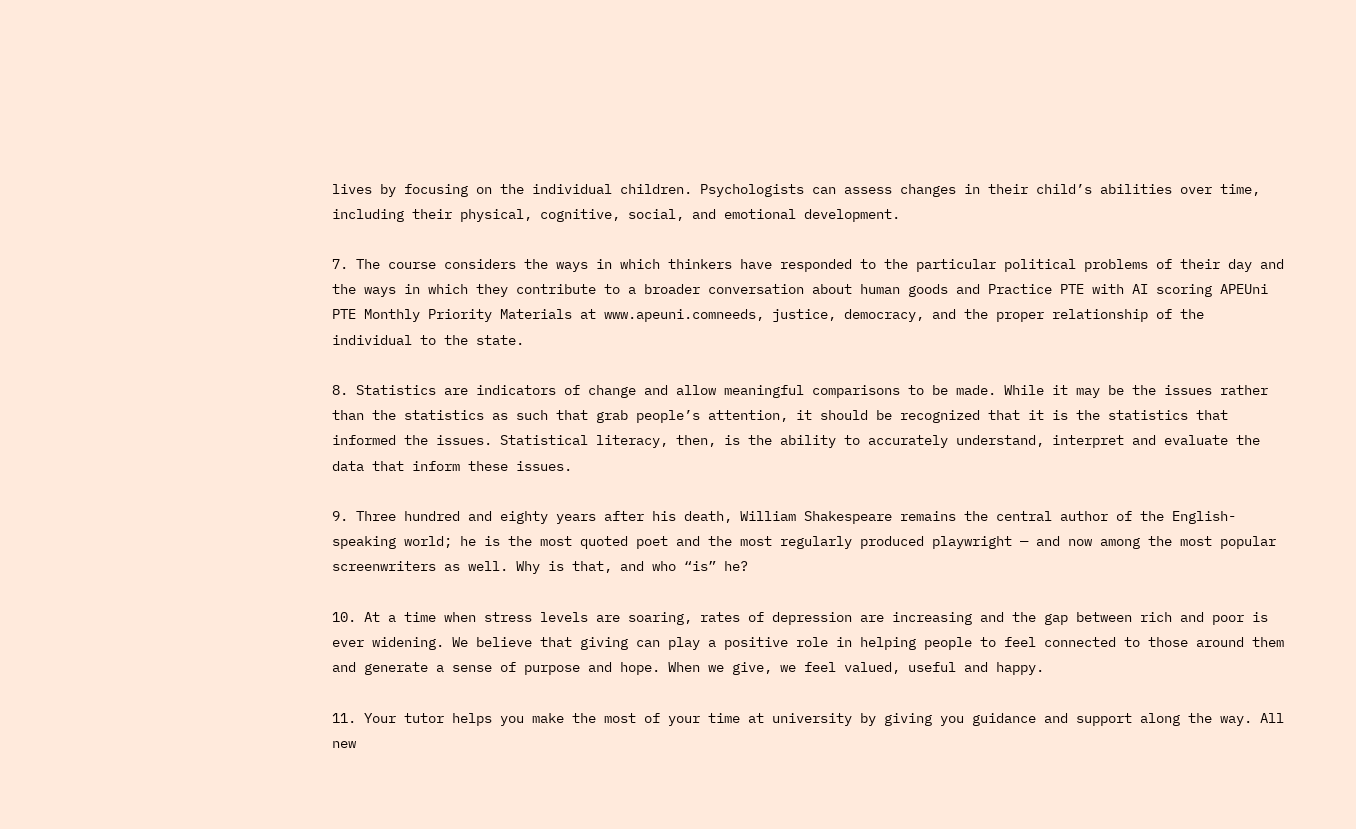lives by focusing on the individual children. Psychologists can assess changes in their child’s abilities over time, including their physical, cognitive, social, and emotional development.

7. The course considers the ways in which thinkers have responded to the particular political problems of their day and the ways in which they contribute to a broader conversation about human goods and Practice PTE with AI scoring APEUni PTE Monthly Priority Materials at www.apeuni.comneeds, justice, democracy, and the proper relationship of the individual to the state.

8. Statistics are indicators of change and allow meaningful comparisons to be made. While it may be the issues rather than the statistics as such that grab people’s attention, it should be recognized that it is the statistics that informed the issues. Statistical literacy, then, is the ability to accurately understand, interpret and evaluate the data that inform these issues.

9. Three hundred and eighty years after his death, William Shakespeare remains the central author of the English-speaking world; he is the most quoted poet and the most regularly produced playwright — and now among the most popular screenwriters as well. Why is that, and who “is” he?

10. At a time when stress levels are soaring, rates of depression are increasing and the gap between rich and poor is ever widening. We believe that giving can play a positive role in helping people to feel connected to those around them and generate a sense of purpose and hope. When we give, we feel valued, useful and happy.

11. Your tutor helps you make the most of your time at university by giving you guidance and support along the way. All new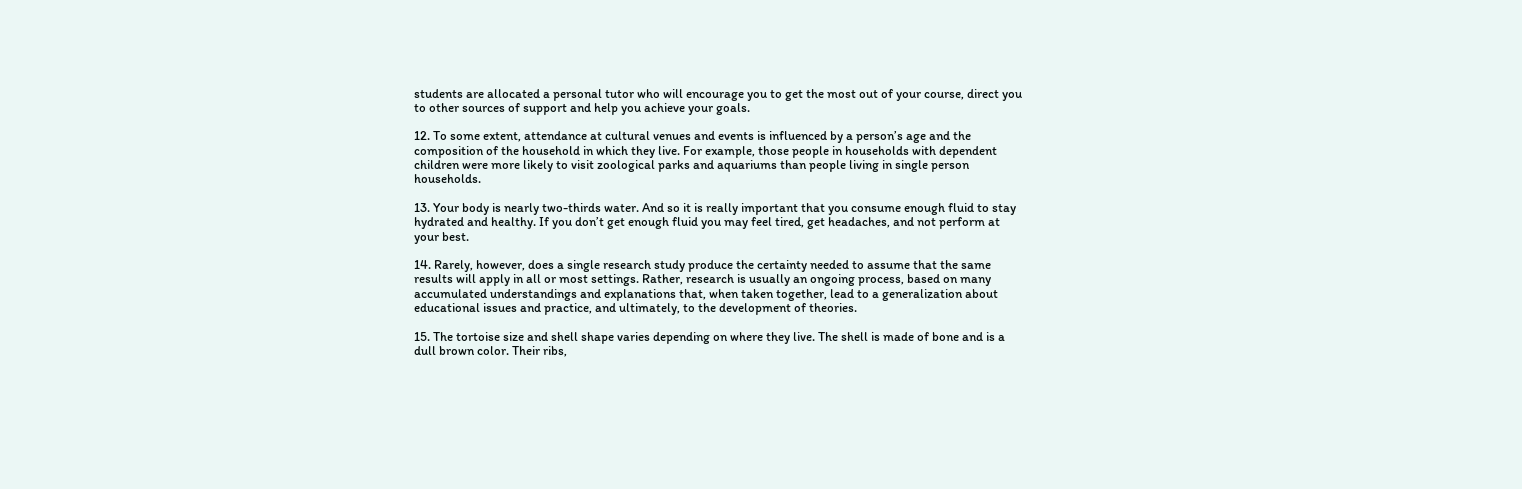students are allocated a personal tutor who will encourage you to get the most out of your course, direct you to other sources of support and help you achieve your goals.

12. To some extent, attendance at cultural venues and events is influenced by a person’s age and the composition of the household in which they live. For example, those people in households with dependent children were more likely to visit zoological parks and aquariums than people living in single person households.

13. Your body is nearly two-thirds water. And so it is really important that you consume enough fluid to stay hydrated and healthy. If you don’t get enough fluid you may feel tired, get headaches, and not perform at your best.

14. Rarely, however, does a single research study produce the certainty needed to assume that the same results will apply in all or most settings. Rather, research is usually an ongoing process, based on many accumulated understandings and explanations that, when taken together, lead to a generalization about educational issues and practice, and ultimately, to the development of theories.

15. The tortoise size and shell shape varies depending on where they live. The shell is made of bone and is a dull brown color. Their ribs,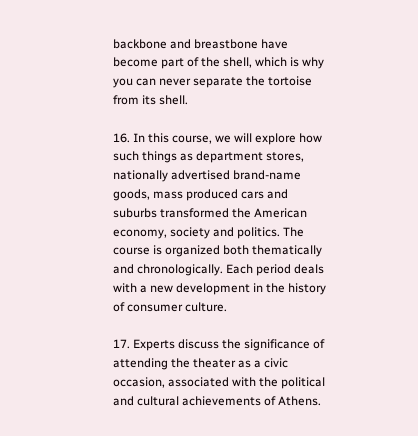backbone and breastbone have become part of the shell, which is why you can never separate the tortoise from its shell.

16. In this course, we will explore how such things as department stores, nationally advertised brand-name goods, mass produced cars and suburbs transformed the American economy, society and politics. The course is organized both thematically and chronologically. Each period deals with a new development in the history of consumer culture.

17. Experts discuss the significance of attending the theater as a civic occasion, associated with the political and cultural achievements of Athens.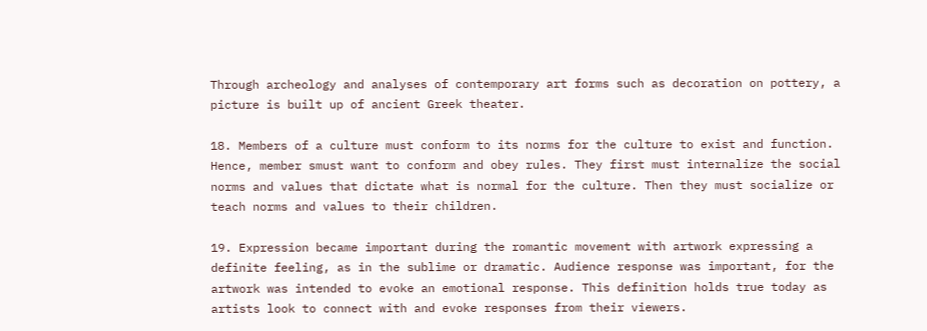Through archeology and analyses of contemporary art forms such as decoration on pottery, a picture is built up of ancient Greek theater.

18. Members of a culture must conform to its norms for the culture to exist and function. Hence, member smust want to conform and obey rules. They first must internalize the social norms and values that dictate what is normal for the culture. Then they must socialize or teach norms and values to their children.

19. Expression became important during the romantic movement with artwork expressing a definite feeling, as in the sublime or dramatic. Audience response was important, for the artwork was intended to evoke an emotional response. This definition holds true today as artists look to connect with and evoke responses from their viewers.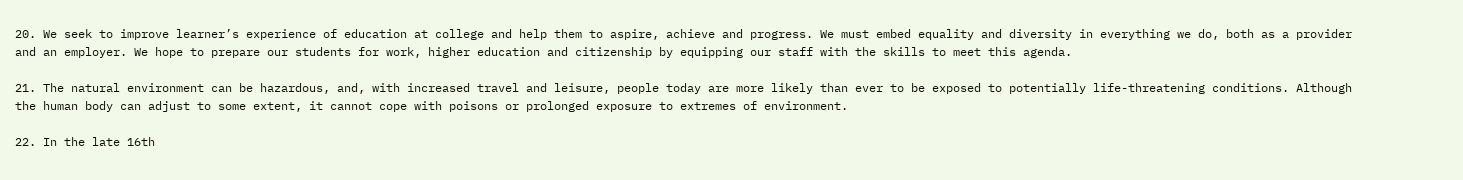20. We seek to improve learner’s experience of education at college and help them to aspire, achieve and progress. We must embed equality and diversity in everything we do, both as a provider and an employer. We hope to prepare our students for work, higher education and citizenship by equipping our staff with the skills to meet this agenda.

21. The natural environment can be hazardous, and, with increased travel and leisure, people today are more likely than ever to be exposed to potentially life-threatening conditions. Although the human body can adjust to some extent, it cannot cope with poisons or prolonged exposure to extremes of environment.

22. In the late 16th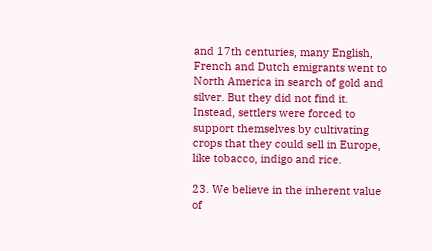and 17th centuries, many English, French and Dutch emigrants went to North America in search of gold and silver. But they did not find it. Instead, settlers were forced to support themselves by cultivating crops that they could sell in Europe, like tobacco, indigo and rice.

23. We believe in the inherent value of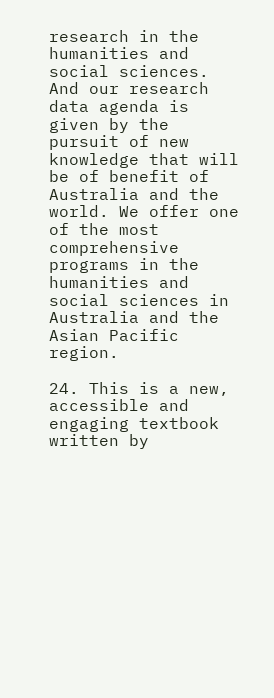research in the humanities and social sciences. And our research data agenda is given by the pursuit of new knowledge that will be of benefit of Australia and the world. We offer one of the most comprehensive programs in the humanities and social sciences in Australia and the Asian Pacific region.

24. This is a new, accessible and engaging textbook written by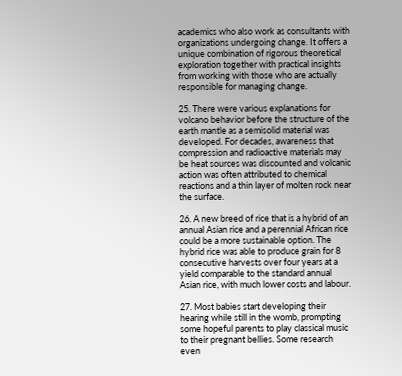academics who also work as consultants with organizations undergoing change. It offers a unique combination of rigorous theoretical exploration together with practical insights from working with those who are actually responsible for managing change.

25. There were various explanations for volcano behavior before the structure of the earth mantle as a semisolid material was developed. For decades, awareness that compression and radioactive materials may be heat sources was discounted and volcanic action was often attributed to chemical reactions and a thin layer of molten rock near the surface.

26. A new breed of rice that is a hybrid of an annual Asian rice and a perennial African rice could be a more sustainable option. The hybrid rice was able to produce grain for 8 consecutive harvests over four years at a yield comparable to the standard annual Asian rice, with much lower costs and labour.

27. Most babies start developing their hearing while still in the womb, prompting some hopeful parents to play classical music to their pregnant bellies. Some research even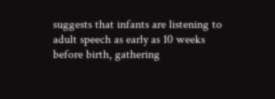suggests that infants are listening to adult speech as early as 10 weeks before birth, gathering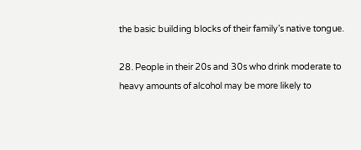the basic building blocks of their family’s native tongue.

28. People in their 20s and 30s who drink moderate to heavy amounts of alcohol may be more likely to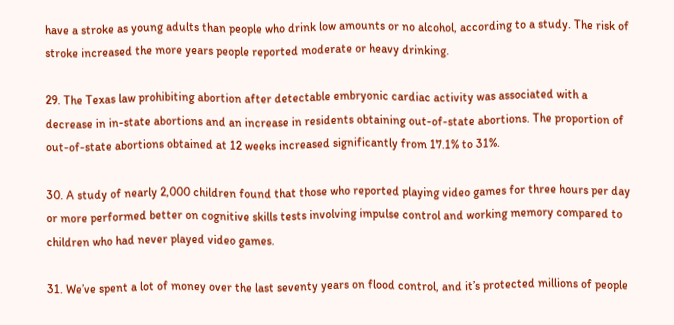have a stroke as young adults than people who drink low amounts or no alcohol, according to a study. The risk of stroke increased the more years people reported moderate or heavy drinking.

29. The Texas law prohibiting abortion after detectable embryonic cardiac activity was associated with a decrease in in-state abortions and an increase in residents obtaining out-of-state abortions. The proportion of out-of-state abortions obtained at 12 weeks increased significantly from 17.1% to 31%.

30. A study of nearly 2,000 children found that those who reported playing video games for three hours per day or more performed better on cognitive skills tests involving impulse control and working memory compared to children who had never played video games.

31. We’ve spent a lot of money over the last seventy years on flood control, and it’s protected millions of people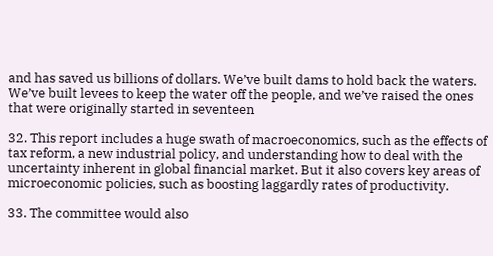and has saved us billions of dollars. We’ve built dams to hold back the waters. We’ve built levees to keep the water off the people, and we’ve raised the ones that were originally started in seventeen

32. This report includes a huge swath of macroeconomics, such as the effects of tax reform, a new industrial policy, and understanding how to deal with the uncertainty inherent in global financial market. But it also covers key areas of microeconomic policies, such as boosting laggardly rates of productivity.

33. The committee would also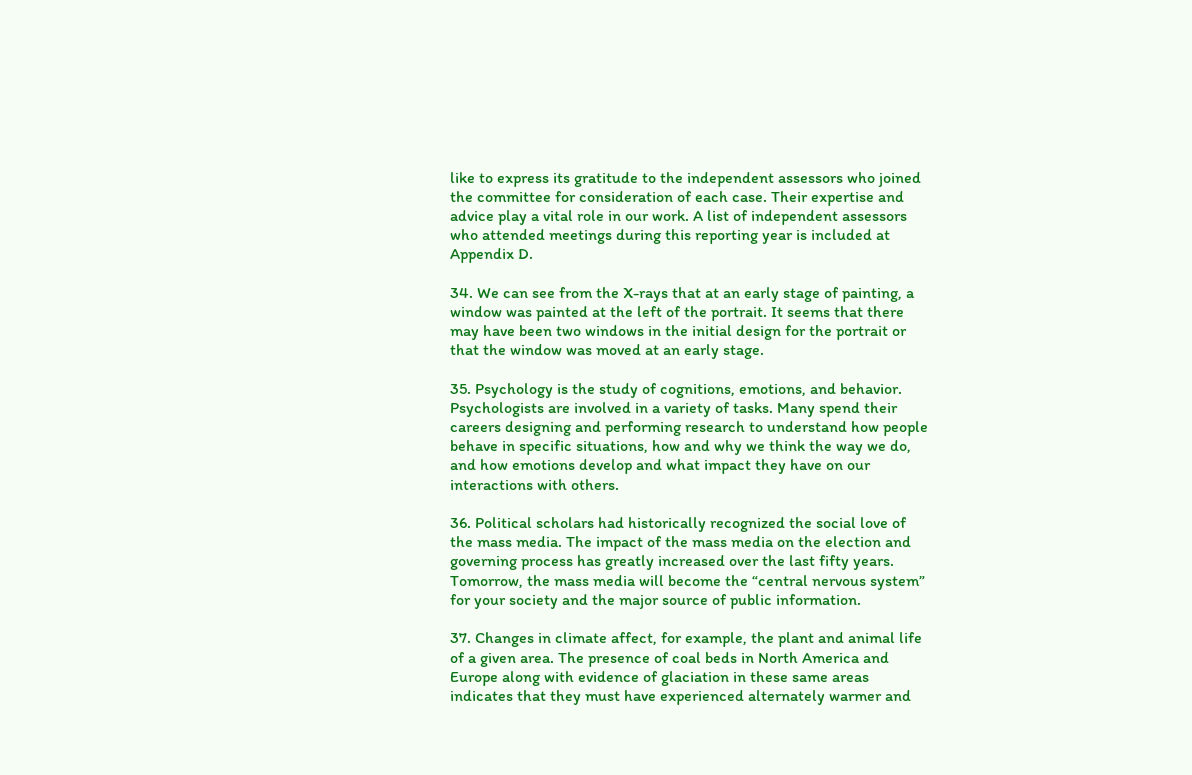like to express its gratitude to the independent assessors who joined the committee for consideration of each case. Their expertise and advice play a vital role in our work. A list of independent assessors who attended meetings during this reporting year is included at Appendix D.

34. We can see from the X-rays that at an early stage of painting, a window was painted at the left of the portrait. It seems that there may have been two windows in the initial design for the portrait or that the window was moved at an early stage.

35. Psychology is the study of cognitions, emotions, and behavior. Psychologists are involved in a variety of tasks. Many spend their careers designing and performing research to understand how people behave in specific situations, how and why we think the way we do, and how emotions develop and what impact they have on our interactions with others.

36. Political scholars had historically recognized the social love of the mass media. The impact of the mass media on the election and governing process has greatly increased over the last fifty years. Tomorrow, the mass media will become the “central nervous system” for your society and the major source of public information.

37. Changes in climate affect, for example, the plant and animal life of a given area. The presence of coal beds in North America and Europe along with evidence of glaciation in these same areas indicates that they must have experienced alternately warmer and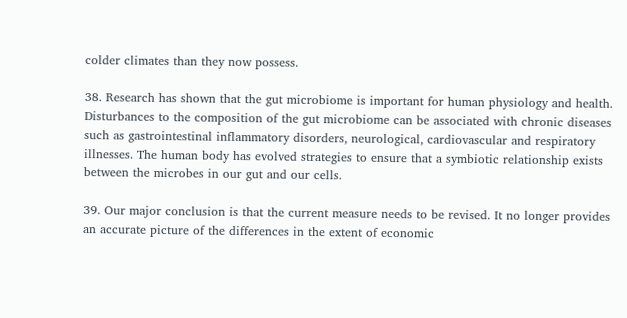colder climates than they now possess.

38. Research has shown that the gut microbiome is important for human physiology and health. Disturbances to the composition of the gut microbiome can be associated with chronic diseases such as gastrointestinal inflammatory disorders, neurological, cardiovascular and respiratory illnesses. The human body has evolved strategies to ensure that a symbiotic relationship exists between the microbes in our gut and our cells.

39. Our major conclusion is that the current measure needs to be revised. It no longer provides an accurate picture of the differences in the extent of economic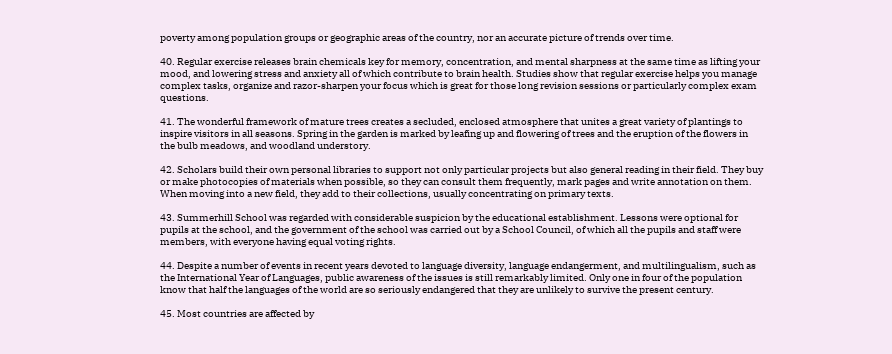poverty among population groups or geographic areas of the country, nor an accurate picture of trends over time.

40. Regular exercise releases brain chemicals key for memory, concentration, and mental sharpness at the same time as lifting your mood, and lowering stress and anxiety all of which contribute to brain health. Studies show that regular exercise helps you manage complex tasks, organize and razor-sharpen your focus which is great for those long revision sessions or particularly complex exam questions.

41. The wonderful framework of mature trees creates a secluded, enclosed atmosphere that unites a great variety of plantings to inspire visitors in all seasons. Spring in the garden is marked by leafing up and flowering of trees and the eruption of the flowers in the bulb meadows, and woodland understory.

42. Scholars build their own personal libraries to support not only particular projects but also general reading in their field. They buy or make photocopies of materials when possible, so they can consult them frequently, mark pages and write annotation on them. When moving into a new field, they add to their collections, usually concentrating on primary texts.

43. Summerhill School was regarded with considerable suspicion by the educational establishment. Lessons were optional for pupils at the school, and the government of the school was carried out by a School Council, of which all the pupils and staff were members, with everyone having equal voting rights.

44. Despite a number of events in recent years devoted to language diversity, language endangerment, and multilingualism, such as the International Year of Languages, public awareness of the issues is still remarkably limited. Only one in four of the population know that half the languages of the world are so seriously endangered that they are unlikely to survive the present century.

45. Most countries are affected by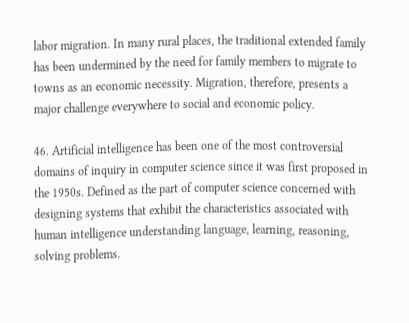labor migration. In many rural places, the traditional extended family has been undermined by the need for family members to migrate to towns as an economic necessity. Migration, therefore, presents a major challenge everywhere to social and economic policy.

46. Artificial intelligence has been one of the most controversial domains of inquiry in computer science since it was first proposed in the 1950s. Defined as the part of computer science concerned with designing systems that exhibit the characteristics associated with human intelligence understanding language, learning, reasoning, solving problems.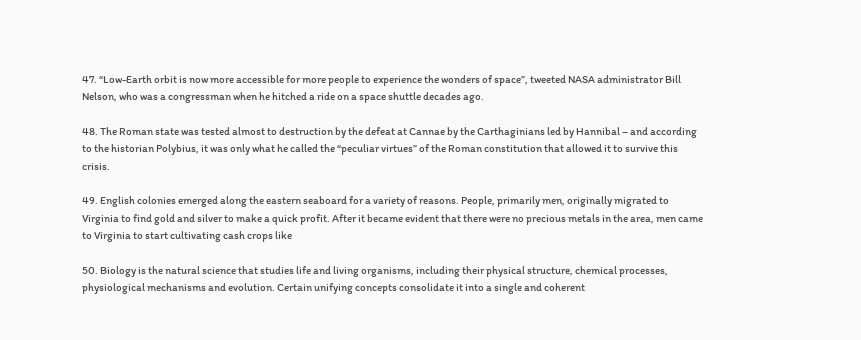47. “Low-Earth orbit is now more accessible for more people to experience the wonders of space”, tweeted NASA administrator Bill Nelson, who was a congressman when he hitched a ride on a space shuttle decades ago.

48. The Roman state was tested almost to destruction by the defeat at Cannae by the Carthaginians led by Hannibal – and according to the historian Polybius, it was only what he called the “peculiar virtues” of the Roman constitution that allowed it to survive this crisis.

49. English colonies emerged along the eastern seaboard for a variety of reasons. People, primarily men, originally migrated to Virginia to find gold and silver to make a quick profit. After it became evident that there were no precious metals in the area, men came to Virginia to start cultivating cash crops like

50. Biology is the natural science that studies life and living organisms, including their physical structure, chemical processes, physiological mechanisms and evolution. Certain unifying concepts consolidate it into a single and coherent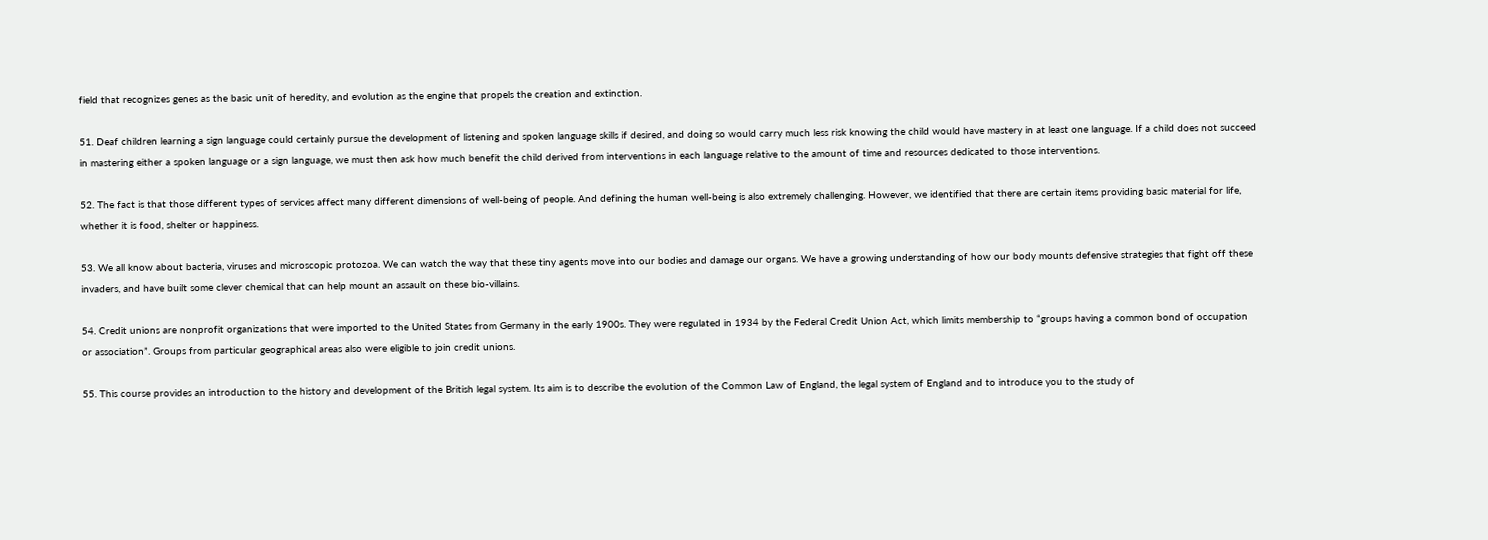field that recognizes genes as the basic unit of heredity, and evolution as the engine that propels the creation and extinction.

51. Deaf children learning a sign language could certainly pursue the development of listening and spoken language skills if desired, and doing so would carry much less risk knowing the child would have mastery in at least one language. If a child does not succeed in mastering either a spoken language or a sign language, we must then ask how much benefit the child derived from interventions in each language relative to the amount of time and resources dedicated to those interventions.

52. The fact is that those different types of services affect many different dimensions of well-being of people. And defining the human well-being is also extremely challenging. However, we identified that there are certain items providing basic material for life, whether it is food, shelter or happiness.

53. We all know about bacteria, viruses and microscopic protozoa. We can watch the way that these tiny agents move into our bodies and damage our organs. We have a growing understanding of how our body mounts defensive strategies that fight off these invaders, and have built some clever chemical that can help mount an assault on these bio-villains.

54. Credit unions are nonprofit organizations that were imported to the United States from Germany in the early 1900s. They were regulated in 1934 by the Federal Credit Union Act, which limits membership to “groups having a common bond of occupation or association”. Groups from particular geographical areas also were eligible to join credit unions.

55. This course provides an introduction to the history and development of the British legal system. Its aim is to describe the evolution of the Common Law of England, the legal system of England and to introduce you to the study of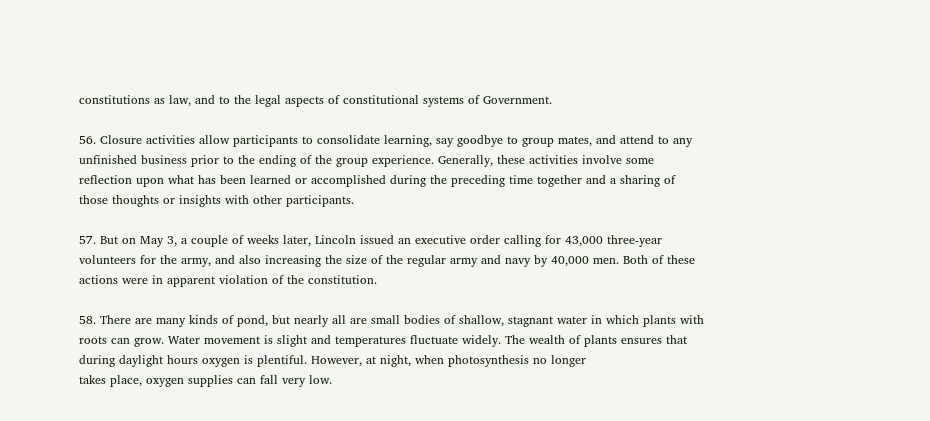constitutions as law, and to the legal aspects of constitutional systems of Government.

56. Closure activities allow participants to consolidate learning, say goodbye to group mates, and attend to any unfinished business prior to the ending of the group experience. Generally, these activities involve some reflection upon what has been learned or accomplished during the preceding time together and a sharing of those thoughts or insights with other participants.

57. But on May 3, a couple of weeks later, Lincoln issued an executive order calling for 43,000 three-year volunteers for the army, and also increasing the size of the regular army and navy by 40,000 men. Both of these actions were in apparent violation of the constitution.

58. There are many kinds of pond, but nearly all are small bodies of shallow, stagnant water in which plants with roots can grow. Water movement is slight and temperatures fluctuate widely. The wealth of plants ensures that during daylight hours oxygen is plentiful. However, at night, when photosynthesis no longer
takes place, oxygen supplies can fall very low.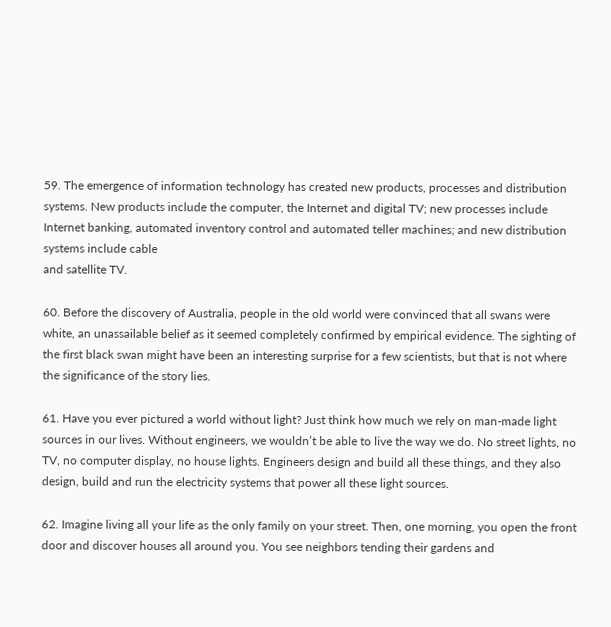59. The emergence of information technology has created new products, processes and distribution systems. New products include the computer, the Internet and digital TV; new processes include Internet banking, automated inventory control and automated teller machines; and new distribution systems include cable
and satellite TV.

60. Before the discovery of Australia, people in the old world were convinced that all swans were white, an unassailable belief as it seemed completely confirmed by empirical evidence. The sighting of the first black swan might have been an interesting surprise for a few scientists, but that is not where the significance of the story lies.

61. Have you ever pictured a world without light? Just think how much we rely on man-made light sources in our lives. Without engineers, we wouldn’t be able to live the way we do. No street lights, no TV, no computer display, no house lights. Engineers design and build all these things, and they also design, build and run the electricity systems that power all these light sources.

62. Imagine living all your life as the only family on your street. Then, one morning, you open the front door and discover houses all around you. You see neighbors tending their gardens and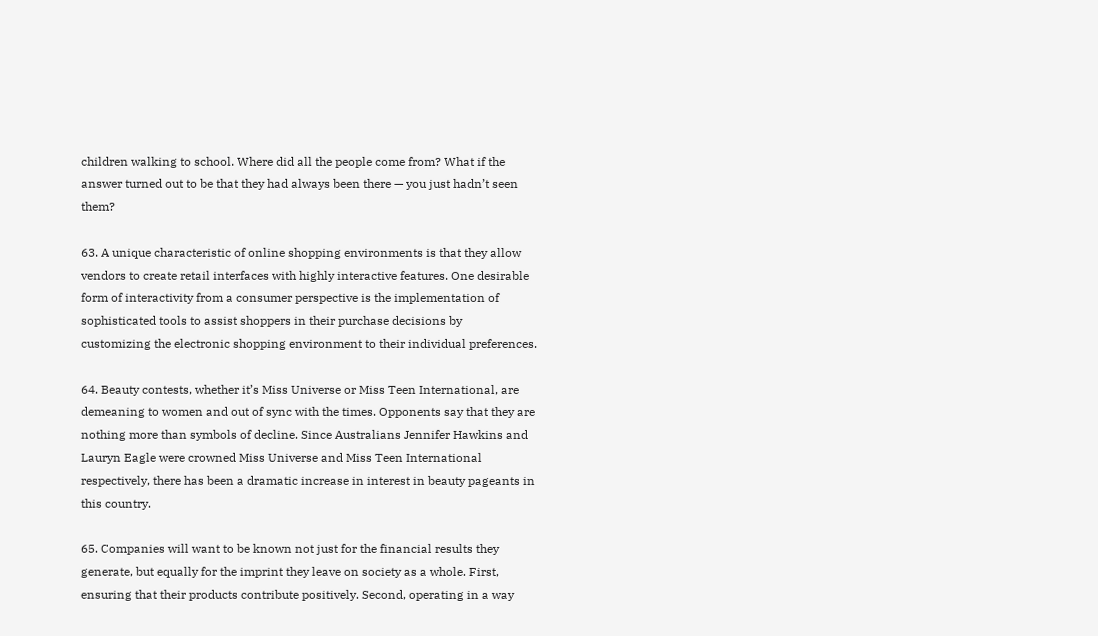children walking to school. Where did all the people come from? What if the answer turned out to be that they had always been there — you just hadn’t seen them?

63. A unique characteristic of online shopping environments is that they allow vendors to create retail interfaces with highly interactive features. One desirable form of interactivity from a consumer perspective is the implementation of sophisticated tools to assist shoppers in their purchase decisions by
customizing the electronic shopping environment to their individual preferences.

64. Beauty contests, whether it’s Miss Universe or Miss Teen International, are demeaning to women and out of sync with the times. Opponents say that they are nothing more than symbols of decline. Since Australians Jennifer Hawkins and Lauryn Eagle were crowned Miss Universe and Miss Teen International respectively, there has been a dramatic increase in interest in beauty pageants in this country.

65. Companies will want to be known not just for the financial results they generate, but equally for the imprint they leave on society as a whole. First, ensuring that their products contribute positively. Second, operating in a way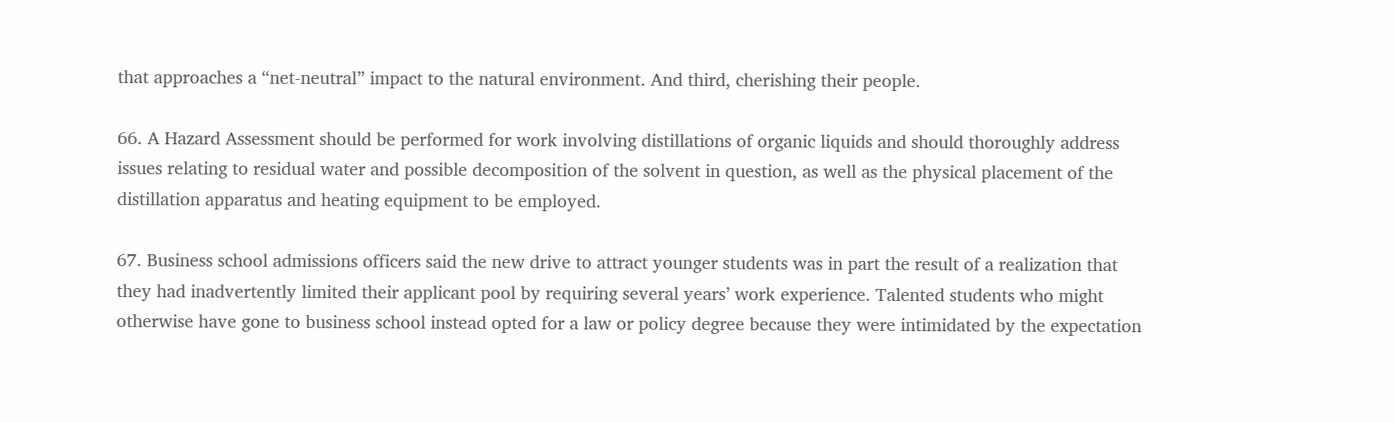that approaches a “net-neutral” impact to the natural environment. And third, cherishing their people.

66. A Hazard Assessment should be performed for work involving distillations of organic liquids and should thoroughly address issues relating to residual water and possible decomposition of the solvent in question, as well as the physical placement of the distillation apparatus and heating equipment to be employed.

67. Business school admissions officers said the new drive to attract younger students was in part the result of a realization that they had inadvertently limited their applicant pool by requiring several years’ work experience. Talented students who might otherwise have gone to business school instead opted for a law or policy degree because they were intimidated by the expectation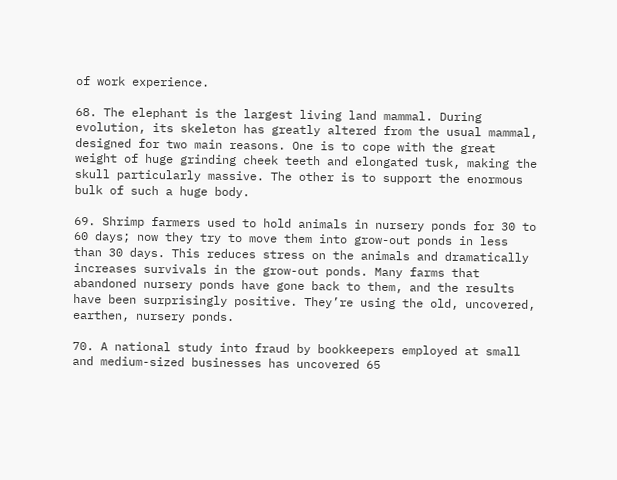of work experience.

68. The elephant is the largest living land mammal. During evolution, its skeleton has greatly altered from the usual mammal, designed for two main reasons. One is to cope with the great weight of huge grinding cheek teeth and elongated tusk, making the skull particularly massive. The other is to support the enormous bulk of such a huge body.

69. Shrimp farmers used to hold animals in nursery ponds for 30 to 60 days; now they try to move them into grow-out ponds in less than 30 days. This reduces stress on the animals and dramatically increases survivals in the grow-out ponds. Many farms that abandoned nursery ponds have gone back to them, and the results have been surprisingly positive. They’re using the old, uncovered, earthen, nursery ponds.

70. A national study into fraud by bookkeepers employed at small and medium-sized businesses has uncovered 65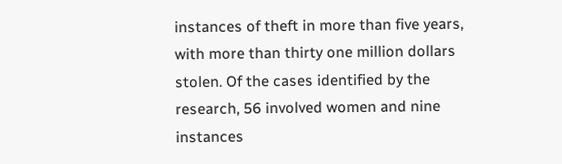instances of theft in more than five years, with more than thirty one million dollars stolen. Of the cases identified by the research, 56 involved women and nine instances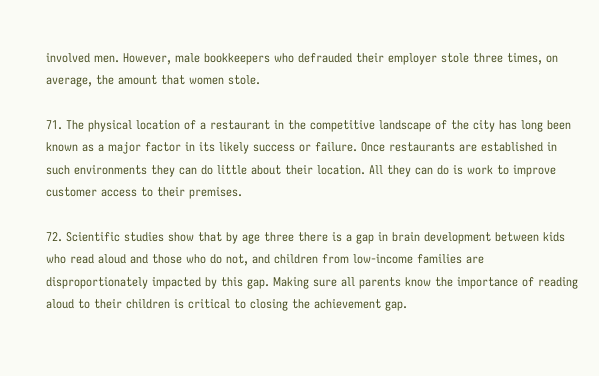involved men. However, male bookkeepers who defrauded their employer stole three times, on average, the amount that women stole.

71. The physical location of a restaurant in the competitive landscape of the city has long been known as a major factor in its likely success or failure. Once restaurants are established in such environments they can do little about their location. All they can do is work to improve customer access to their premises.

72. Scientific studies show that by age three there is a gap in brain development between kids who read aloud and those who do not, and children from low-income families are disproportionately impacted by this gap. Making sure all parents know the importance of reading aloud to their children is critical to closing the achievement gap.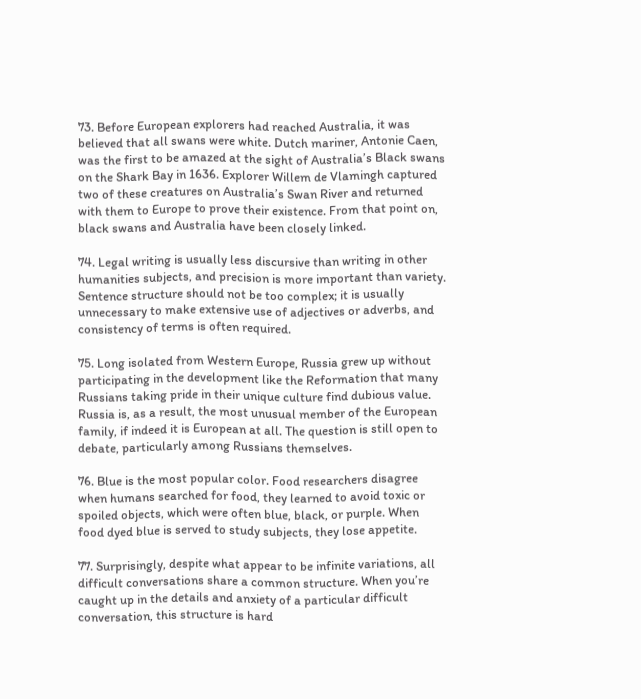73. Before European explorers had reached Australia, it was believed that all swans were white. Dutch mariner, Antonie Caen, was the first to be amazed at the sight of Australia’s Black swans on the Shark Bay in 1636. Explorer Willem de Vlamingh captured two of these creatures on Australia’s Swan River and returned with them to Europe to prove their existence. From that point on, black swans and Australia have been closely linked.

74. Legal writing is usually less discursive than writing in other humanities subjects, and precision is more important than variety. Sentence structure should not be too complex; it is usually unnecessary to make extensive use of adjectives or adverbs, and consistency of terms is often required.

75. Long isolated from Western Europe, Russia grew up without participating in the development like the Reformation that many Russians taking pride in their unique culture find dubious value. Russia is, as a result, the most unusual member of the European family, if indeed it is European at all. The question is still open to debate, particularly among Russians themselves.

76. Blue is the most popular color. Food researchers disagree when humans searched for food, they learned to avoid toxic or spoiled objects, which were often blue, black, or purple. When food dyed blue is served to study subjects, they lose appetite.

77. Surprisingly, despite what appear to be infinite variations, all difficult conversations share a common structure. When you’re caught up in the details and anxiety of a particular difficult conversation, this structure is hard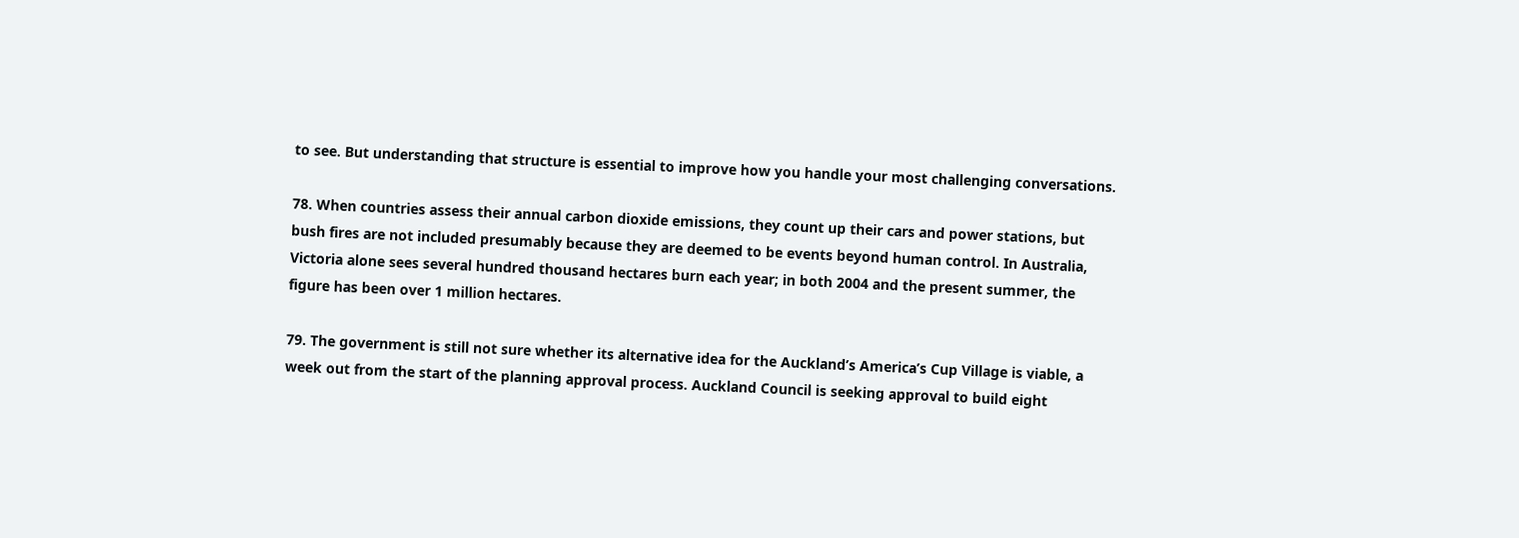to see. But understanding that structure is essential to improve how you handle your most challenging conversations.

78. When countries assess their annual carbon dioxide emissions, they count up their cars and power stations, but bush fires are not included presumably because they are deemed to be events beyond human control. In Australia, Victoria alone sees several hundred thousand hectares burn each year; in both 2004 and the present summer, the figure has been over 1 million hectares.

79. The government is still not sure whether its alternative idea for the Auckland’s America’s Cup Village is viable, a week out from the start of the planning approval process. Auckland Council is seeking approval to build eight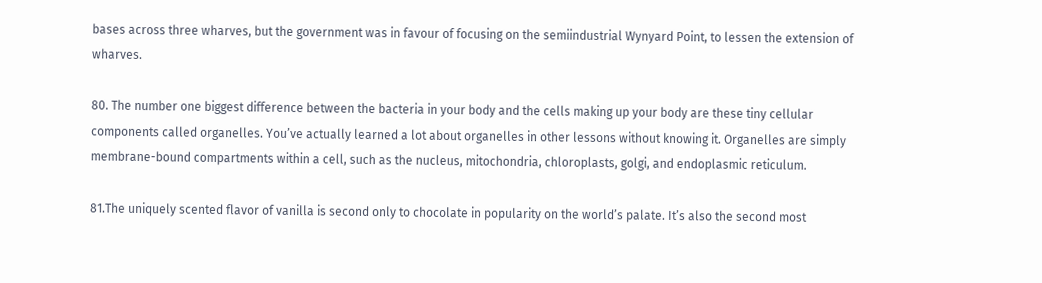bases across three wharves, but the government was in favour of focusing on the semiindustrial Wynyard Point, to lessen the extension of wharves.

80. The number one biggest difference between the bacteria in your body and the cells making up your body are these tiny cellular components called organelles. You’ve actually learned a lot about organelles in other lessons without knowing it. Organelles are simply membrane-bound compartments within a cell, such as the nucleus, mitochondria, chloroplasts, golgi, and endoplasmic reticulum.

81.The uniquely scented flavor of vanilla is second only to chocolate in popularity on the world’s palate. It’s also the second most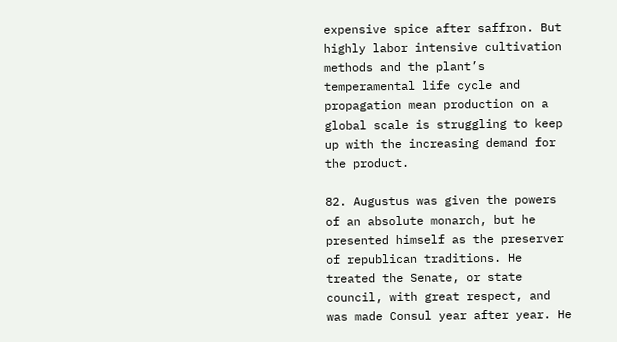expensive spice after saffron. But highly labor intensive cultivation methods and the plant’s temperamental life cycle and propagation mean production on a global scale is struggling to keep up with the increasing demand for the product.

82. Augustus was given the powers of an absolute monarch, but he presented himself as the preserver of republican traditions. He treated the Senate, or state council, with great respect, and was made Consul year after year. He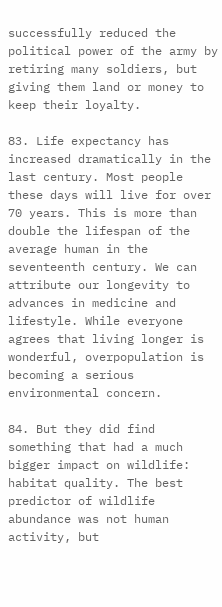successfully reduced the political power of the army by retiring many soldiers, but giving them land or money to keep their loyalty.

83. Life expectancy has increased dramatically in the last century. Most people these days will live for over 70 years. This is more than double the lifespan of the average human in the seventeenth century. We can attribute our longevity to advances in medicine and lifestyle. While everyone agrees that living longer is wonderful, overpopulation is becoming a serious environmental concern.

84. But they did find something that had a much bigger impact on wildlife: habitat quality. The best predictor of wildlife abundance was not human activity, but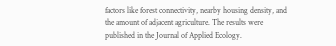factors like forest connectivity, nearby housing density, and the amount of adjacent agriculture. The results were published in the Journal of Applied Ecology.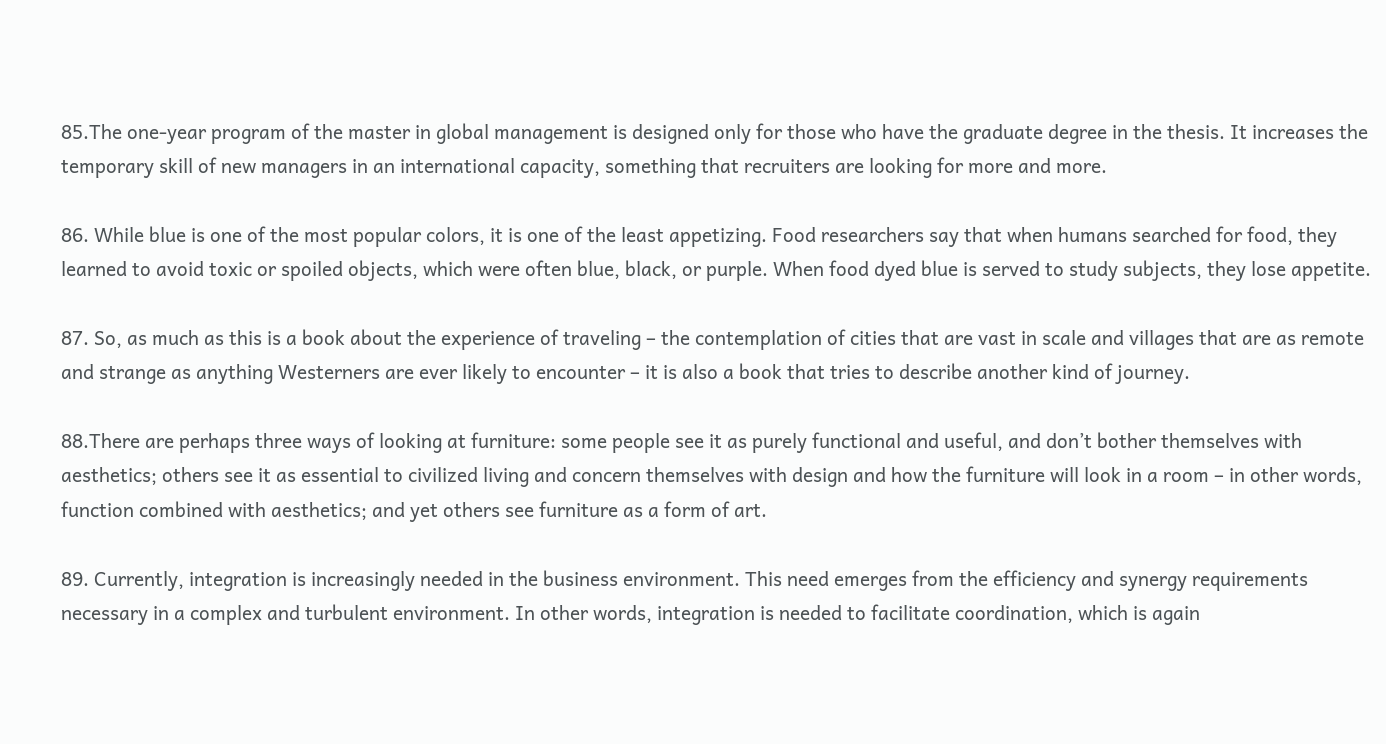85.The one-year program of the master in global management is designed only for those who have the graduate degree in the thesis. It increases the temporary skill of new managers in an international capacity, something that recruiters are looking for more and more.

86. While blue is one of the most popular colors, it is one of the least appetizing. Food researchers say that when humans searched for food, they learned to avoid toxic or spoiled objects, which were often blue, black, or purple. When food dyed blue is served to study subjects, they lose appetite.

87. So, as much as this is a book about the experience of traveling – the contemplation of cities that are vast in scale and villages that are as remote and strange as anything Westerners are ever likely to encounter – it is also a book that tries to describe another kind of journey.

88.There are perhaps three ways of looking at furniture: some people see it as purely functional and useful, and don’t bother themselves with aesthetics; others see it as essential to civilized living and concern themselves with design and how the furniture will look in a room – in other words, function combined with aesthetics; and yet others see furniture as a form of art.

89. Currently, integration is increasingly needed in the business environment. This need emerges from the efficiency and synergy requirements necessary in a complex and turbulent environment. In other words, integration is needed to facilitate coordination, which is again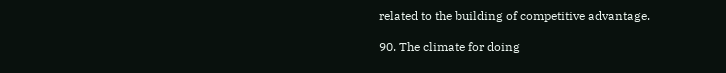related to the building of competitive advantage.

90. The climate for doing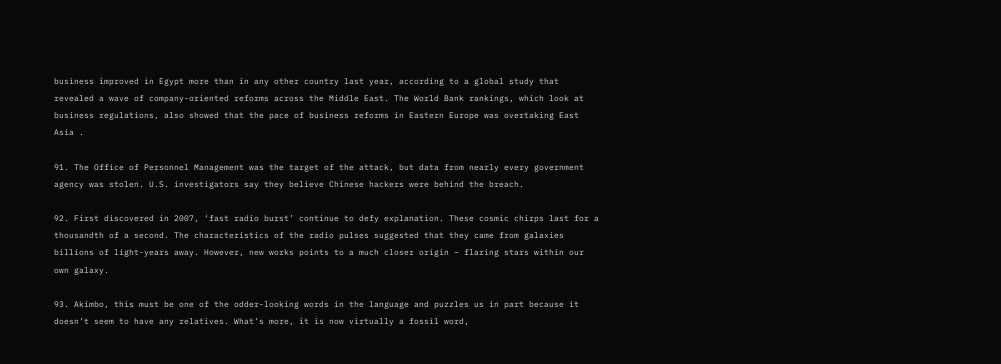business improved in Egypt more than in any other country last year, according to a global study that revealed a wave of company-oriented reforms across the Middle East. The World Bank rankings, which look at business regulations, also showed that the pace of business reforms in Eastern Europe was overtaking East Asia .

91. The Office of Personnel Management was the target of the attack, but data from nearly every government agency was stolen. U.S. investigators say they believe Chinese hackers were behind the breach.

92. First discovered in 2007, ‘fast radio burst’ continue to defy explanation. These cosmic chirps last for a thousandth of a second. The characteristics of the radio pulses suggested that they came from galaxies billions of light-years away. However, new works points to a much closer origin – flaring stars within our own galaxy.

93. Akimbo, this must be one of the odder-looking words in the language and puzzles us in part because it doesn’t seem to have any relatives. What’s more, it is now virtually a fossil word,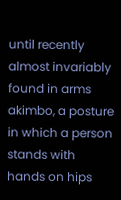until recently almost invariably found in arms akimbo, a posture in which a person stands with hands on hips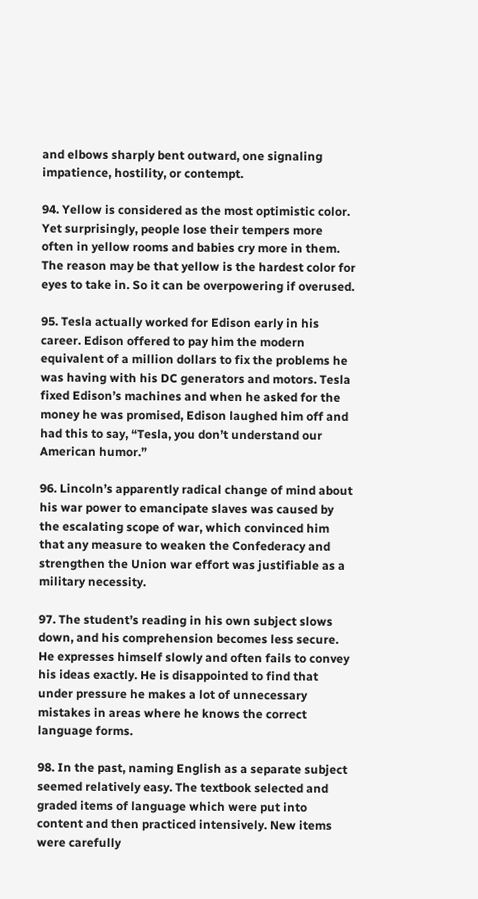and elbows sharply bent outward, one signaling impatience, hostility, or contempt.

94. Yellow is considered as the most optimistic color. Yet surprisingly, people lose their tempers more often in yellow rooms and babies cry more in them. The reason may be that yellow is the hardest color for eyes to take in. So it can be overpowering if overused.

95. Tesla actually worked for Edison early in his career. Edison offered to pay him the modern equivalent of a million dollars to fix the problems he was having with his DC generators and motors. Tesla fixed Edison’s machines and when he asked for the money he was promised, Edison laughed him off and had this to say, “Tesla, you don’t understand our American humor.”

96. Lincoln’s apparently radical change of mind about his war power to emancipate slaves was caused by the escalating scope of war, which convinced him that any measure to weaken the Confederacy and strengthen the Union war effort was justifiable as a military necessity.

97. The student’s reading in his own subject slows down, and his comprehension becomes less secure. He expresses himself slowly and often fails to convey his ideas exactly. He is disappointed to find that under pressure he makes a lot of unnecessary mistakes in areas where he knows the correct language forms.

98. In the past, naming English as a separate subject seemed relatively easy. The textbook selected and graded items of language which were put into content and then practiced intensively. New items were carefully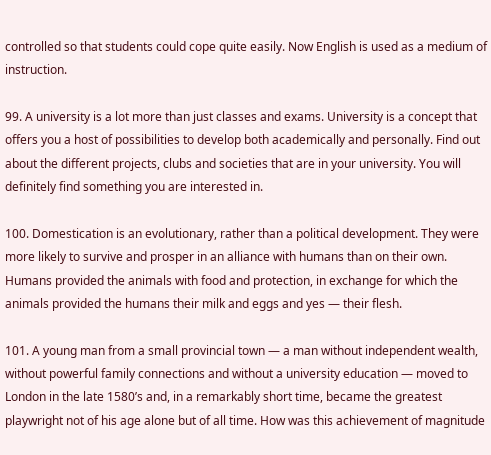controlled so that students could cope quite easily. Now English is used as a medium of instruction.

99. A university is a lot more than just classes and exams. University is a concept that offers you a host of possibilities to develop both academically and personally. Find out about the different projects, clubs and societies that are in your university. You will definitely find something you are interested in.

100. Domestication is an evolutionary, rather than a political development. They were more likely to survive and prosper in an alliance with humans than on their own. Humans provided the animals with food and protection, in exchange for which the animals provided the humans their milk and eggs and yes — their flesh.

101. A young man from a small provincial town — a man without independent wealth, without powerful family connections and without a university education — moved to London in the late 1580’s and, in a remarkably short time, became the greatest playwright not of his age alone but of all time. How was this achievement of magnitude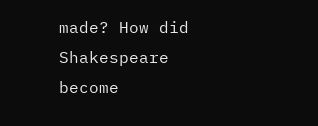made? How did Shakespeare become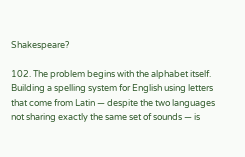Shakespeare?

102. The problem begins with the alphabet itself. Building a spelling system for English using letters that come from Latin — despite the two languages not sharing exactly the same set of sounds — is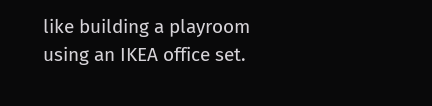like building a playroom using an IKEA office set.